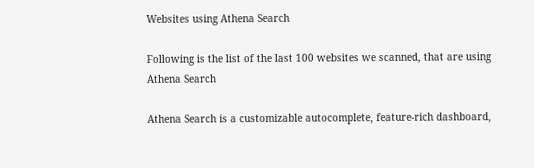Websites using Athena Search

Following is the list of the last 100 websites we scanned, that are using Athena Search

Athena Search is a customizable autocomplete, feature-rich dashboard,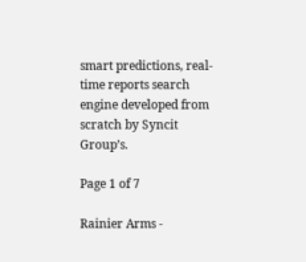smart predictions, real-time reports search engine developed from scratch by Syncit Group’s.

Page 1 of 7

Rainier Arms -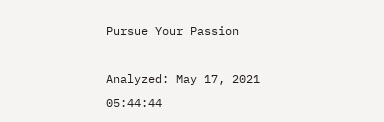Pursue Your Passion

Analyzed: May 17, 2021 05:44:44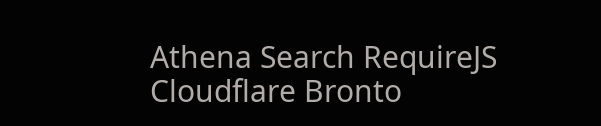Athena Search RequireJS Cloudflare Bronto